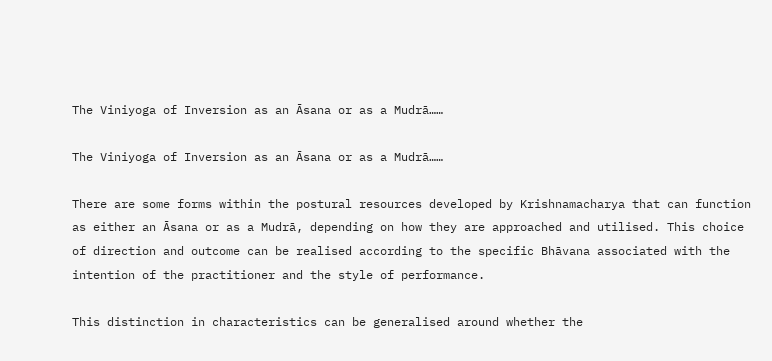The Viniyoga of Inversion as an Āsana or as a Mudrā……

The Viniyoga of Inversion as an Āsana or as a Mudrā……

There are some forms within the postural resources developed by Krishnamacharya that can function as either an Āsana or as a Mudrā, depending on how they are approached and utilised. This choice of direction and outcome can be realised according to the specific Bhāvana associated with the intention of the practitioner and the style of performance.

This distinction in characteristics can be generalised around whether the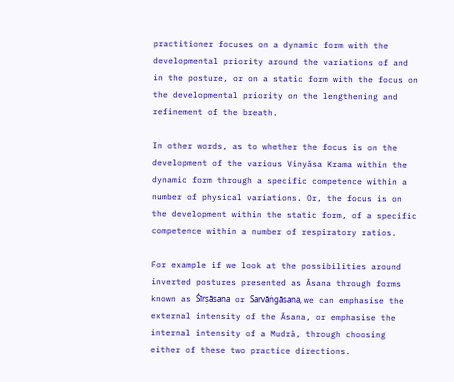practitioner focuses on a dynamic form with the developmental priority around the variations of and in the posture, or on a static form with the focus on the developmental priority on the lengthening and refinement of the breath.

In other words, as to whether the focus is on the development of the various Vinyāsa Krama within the dynamic form through a specific competence within a number of physical variations. Or, the focus is on the development within the static form, of a specific competence within a number of respiratory ratios.

For example if we look at the possibilities around inverted postures presented as Āsana through forms known as Śīrṣāsana or Sarvāṅgāsana, we can emphasise the external intensity of the Āsana, or emphasise the internal intensity of a Mudrā, through choosing either of these two practice directions.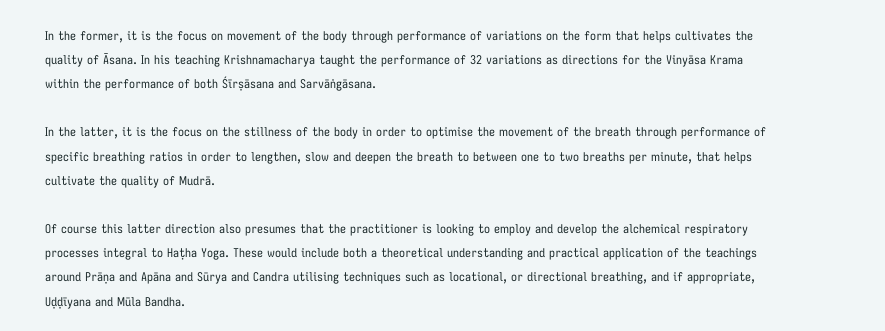In the former, it is the focus on movement of the body through performance of variations on the form that helps cultivates the quality of Āsana. In his teaching Krishnamacharya taught the performance of 32 variations as directions for the Vinyāsa Krama within the performance of both Śīrṣāsana and Sarvāṅgāsana.

In the latter, it is the focus on the stillness of the body in order to optimise the movement of the breath through performance of specific breathing ratios in order to lengthen, slow and deepen the breath to between one to two breaths per minute, that helps cultivate the quality of Mudrā.

Of course this latter direction also presumes that the practitioner is looking to employ and develop the alchemical respiratory processes integral to Haṭha Yoga. These would include both a theoretical understanding and practical application of the teachings around Prāṇa and Apāna and Sūrya and Candra utilising techniques such as locational, or directional breathing, and if appropriate, Uḍḍīyana and Mūla Bandha.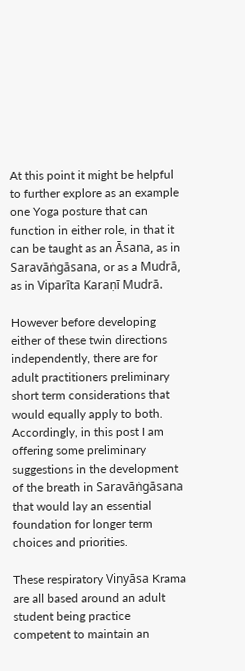At this point it might be helpful to further explore as an example one Yoga posture that can function in either role, in that it can be taught as an Āsana, as in Saravāṅgāsana, or as a Mudrā, as in Viparīta Karaṇī Mudrā.

However before developing either of these twin directions independently, there are for adult practitioners preliminary short term considerations that would equally apply to both. Accordingly, in this post I am offering some preliminary suggestions in the development of the breath in Saravāṅgāsana that would lay an essential foundation for longer term choices and priorities.

These respiratory Vinyāsa Krama are all based around an adult student being practice competent to maintain an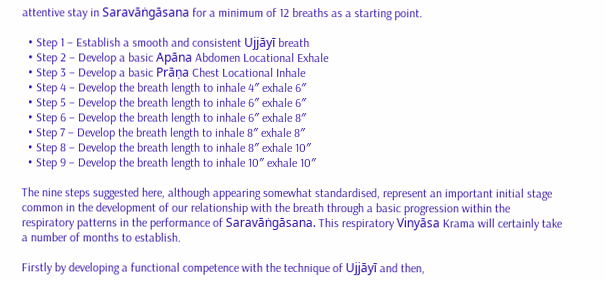attentive stay in Saravāṅgāsana for a minimum of 12 breaths as a starting point.

  • Step 1 – Establish a smooth and consistent Ujjāyī breath
  • Step 2 – Develop a basic Apāna Abdomen Locational Exhale
  • Step 3 – Develop a basic Prāṇa Chest Locational Inhale
  • Step 4 – Develop the breath length to inhale 4″ exhale 6″
  • Step 5 – Develop the breath length to inhale 6″ exhale 6″
  • Step 6 – Develop the breath length to inhale 6″ exhale 8″
  • Step 7 – Develop the breath length to inhale 8″ exhale 8″
  • Step 8 – Develop the breath length to inhale 8″ exhale 10″
  • Step 9 – Develop the breath length to inhale 10″ exhale 10″

The nine steps suggested here, although appearing somewhat standardised, represent an important initial stage common in the development of our relationship with the breath through a basic progression within the respiratory patterns in the performance of Saravāṅgāsana. This respiratory Vinyāsa Krama will certainly take a number of months to establish.

Firstly by developing a functional competence with the technique of Ujjāyī and then,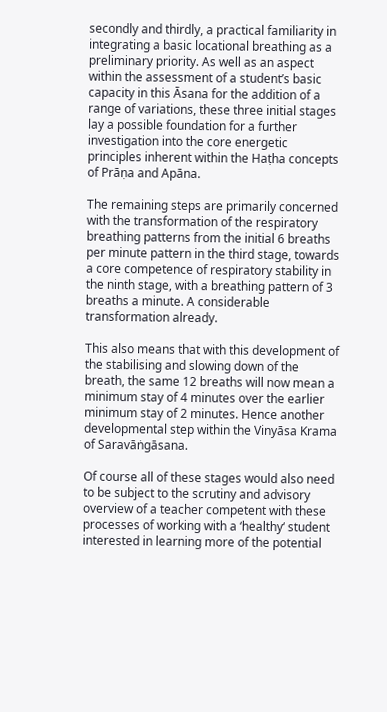secondly and thirdly, a practical familiarity in integrating a basic locational breathing as a preliminary priority. As well as an aspect within the assessment of a student’s basic capacity in this Āsana for the addition of a range of variations, these three initial stages lay a possible foundation for a further investigation into the core energetic principles inherent within the Haṭha concepts of Prāṇa and Apāna.

The remaining steps are primarily concerned with the transformation of the respiratory breathing patterns from the initial 6 breaths per minute pattern in the third stage, towards a core competence of respiratory stability in the ninth stage, with a breathing pattern of 3 breaths a minute. A considerable transformation already.

This also means that with this development of the stabilising and slowing down of the breath, the same 12 breaths will now mean a minimum stay of 4 minutes over the earlier minimum stay of 2 minutes. Hence another developmental step within the Vinyāsa Krama of Saravāṅgāsana.

Of course all of these stages would also need to be subject to the scrutiny and advisory overview of a teacher competent with these processes of working with a ‘healthy‘ student interested in learning more of the potential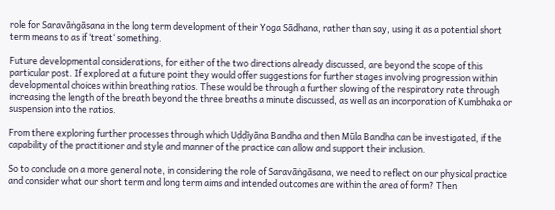role for Saravāṅgāsana in the long term development of their Yoga Sādhana, rather than say, using it as a potential short term means to as if ‘treat‘ something.

Future developmental considerations, for either of the two directions already discussed, are beyond the scope of this particular post. If explored at a future point they would offer suggestions for further stages involving progression within developmental choices within breathing ratios. These would be through a further slowing of the respiratory rate through increasing the length of the breath beyond the three breaths a minute discussed, as well as an incorporation of Kumbhaka or suspension into the ratios.

From there exploring further processes through which Uḍḍīyāna Bandha and then Mūla Bandha can be investigated, if the capability of the practitioner and style and manner of the practice can allow and support their inclusion.

So to conclude on a more general note, in considering the role of Saravāṅgāsana, we need to reflect on our physical practice and consider what our short term and long term aims and intended outcomes are within the area of form? Then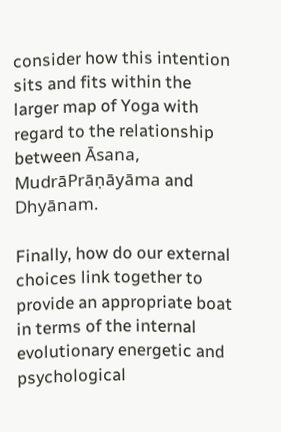consider how this intention sits and fits within the larger map of Yoga with regard to the relationship between Āsana, MudrāPrāṇāyāma and Dhyānam.

Finally, how do our external choices link together to provide an appropriate boat in terms of the internal evolutionary energetic and psychological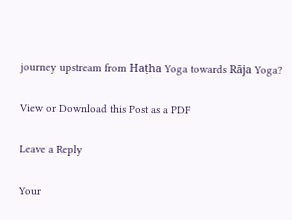journey upstream from Haṭha Yoga towards Rāja Yoga?

View or Download this Post as a PDF

Leave a Reply

Your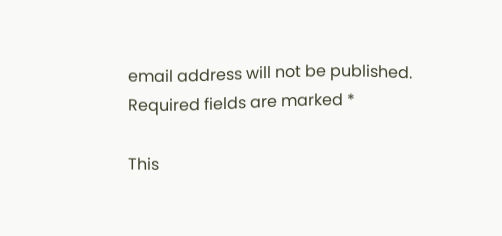email address will not be published. Required fields are marked *

This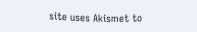site uses Akismet to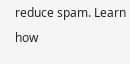reduce spam. Learn how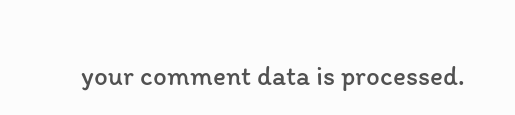your comment data is processed.